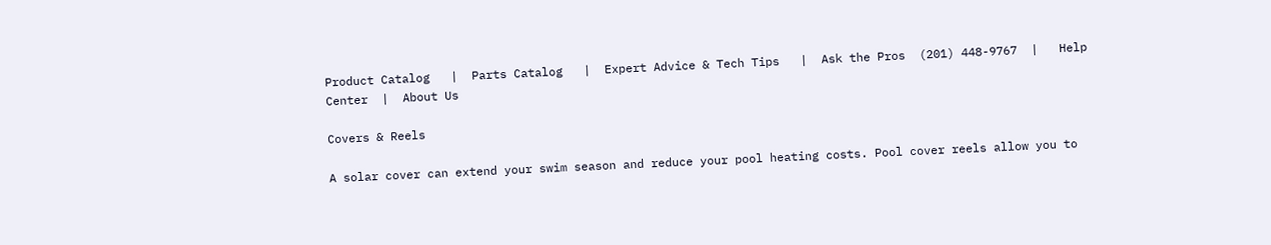Product Catalog   |  Parts Catalog   |  Expert Advice & Tech Tips   |  Ask the Pros  (201) 448-9767  |   Help Center  |  About Us

Covers & Reels

A solar cover can extend your swim season and reduce your pool heating costs. Pool cover reels allow you to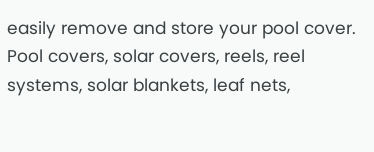easily remove and store your pool cover. Pool covers, solar covers, reels, reel systems, solar blankets, leaf nets,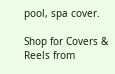pool, spa cover.

Shop for Covers & Reels from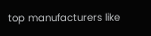top manufacturers like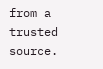from a trusted source.